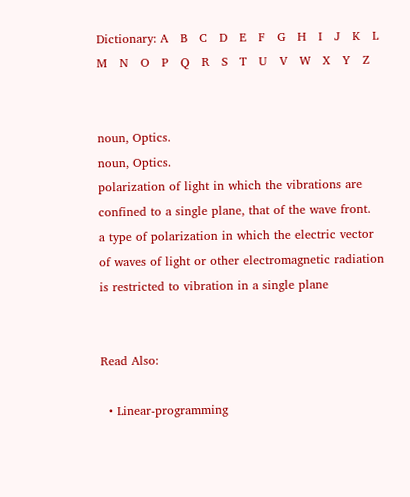Dictionary: A   B   C   D   E   F   G   H   I   J   K   L   M   N   O   P   Q   R   S   T   U   V   W   X   Y   Z


noun, Optics.
noun, Optics.
polarization of light in which the vibrations are confined to a single plane, that of the wave front.
a type of polarization in which the electric vector of waves of light or other electromagnetic radiation is restricted to vibration in a single plane


Read Also:

  • Linear-programming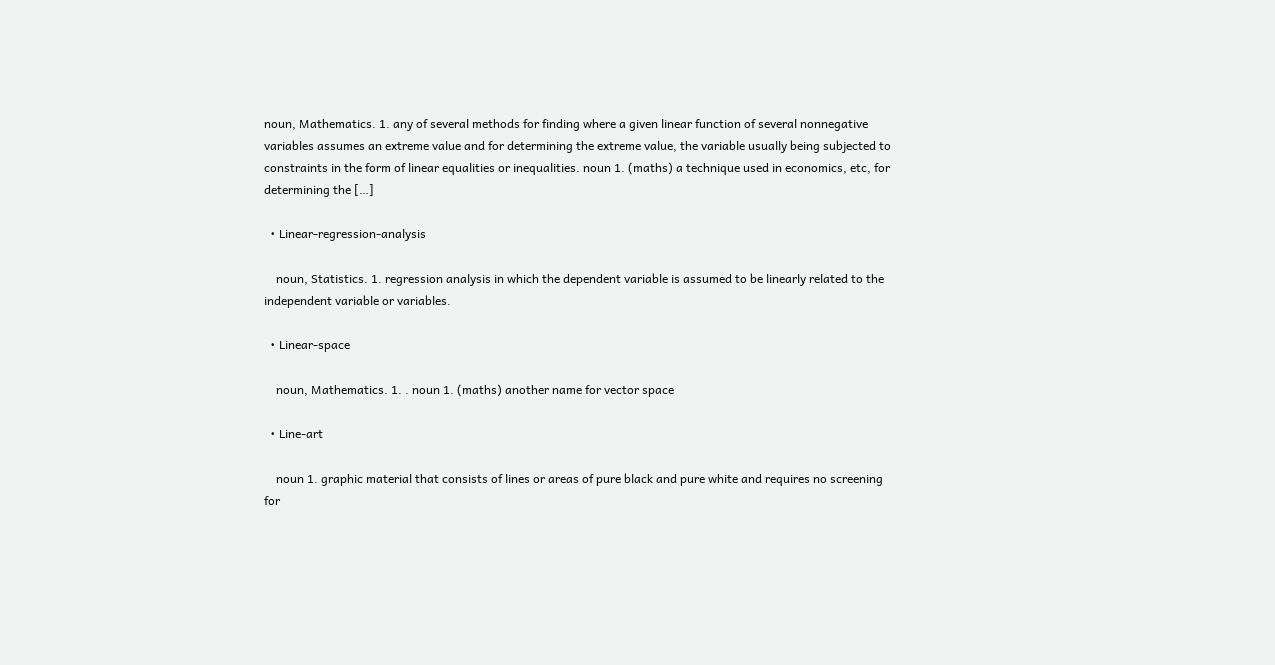noun, Mathematics. 1. any of several methods for finding where a given linear function of several nonnegative variables assumes an extreme value and for determining the extreme value, the variable usually being subjected to constraints in the form of linear equalities or inequalities. noun 1. (maths) a technique used in economics, etc, for determining the […]

  • Linear-regression-analysis

    noun, Statistics. 1. regression analysis in which the dependent variable is assumed to be linearly related to the independent variable or variables.

  • Linear-space

    noun, Mathematics. 1. . noun 1. (maths) another name for vector space

  • Line-art

    noun 1. graphic material that consists of lines or areas of pure black and pure white and requires no screening for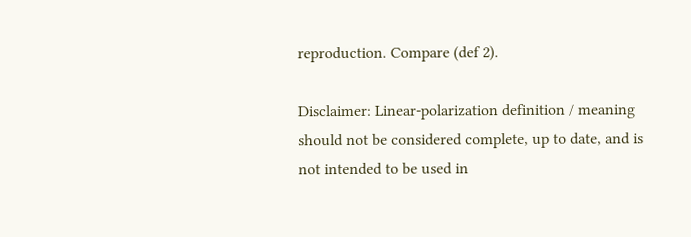reproduction. Compare (def 2).

Disclaimer: Linear-polarization definition / meaning should not be considered complete, up to date, and is not intended to be used in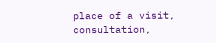place of a visit, consultation,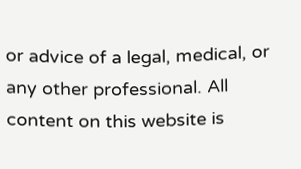or advice of a legal, medical, or any other professional. All content on this website is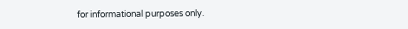for informational purposes only.